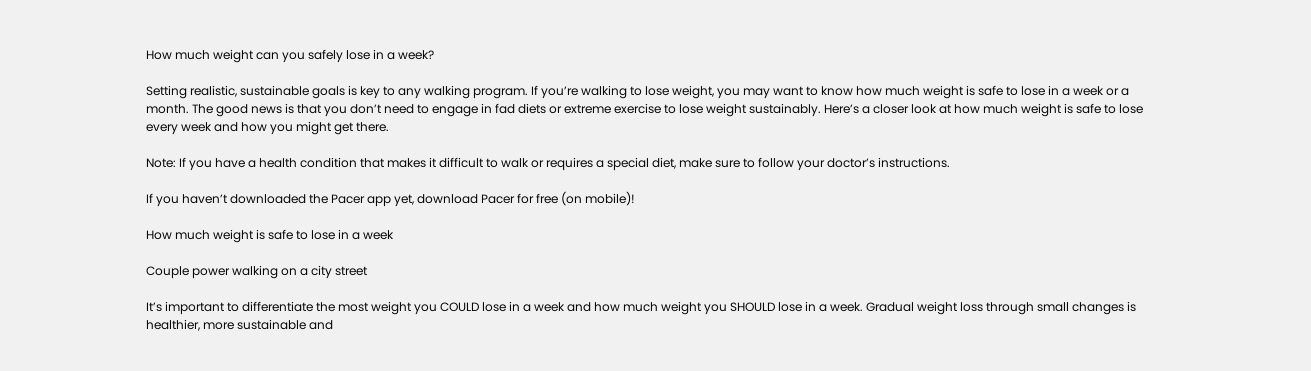How much weight can you safely lose in a week?

Setting realistic, sustainable goals is key to any walking program. If you’re walking to lose weight, you may want to know how much weight is safe to lose in a week or a month. The good news is that you don’t need to engage in fad diets or extreme exercise to lose weight sustainably. Here’s a closer look at how much weight is safe to lose every week and how you might get there.

Note: If you have a health condition that makes it difficult to walk or requires a special diet, make sure to follow your doctor’s instructions.

If you haven’t downloaded the Pacer app yet, download Pacer for free (on mobile)!

How much weight is safe to lose in a week

Couple power walking on a city street

It’s important to differentiate the most weight you COULD lose in a week and how much weight you SHOULD lose in a week. Gradual weight loss through small changes is healthier, more sustainable and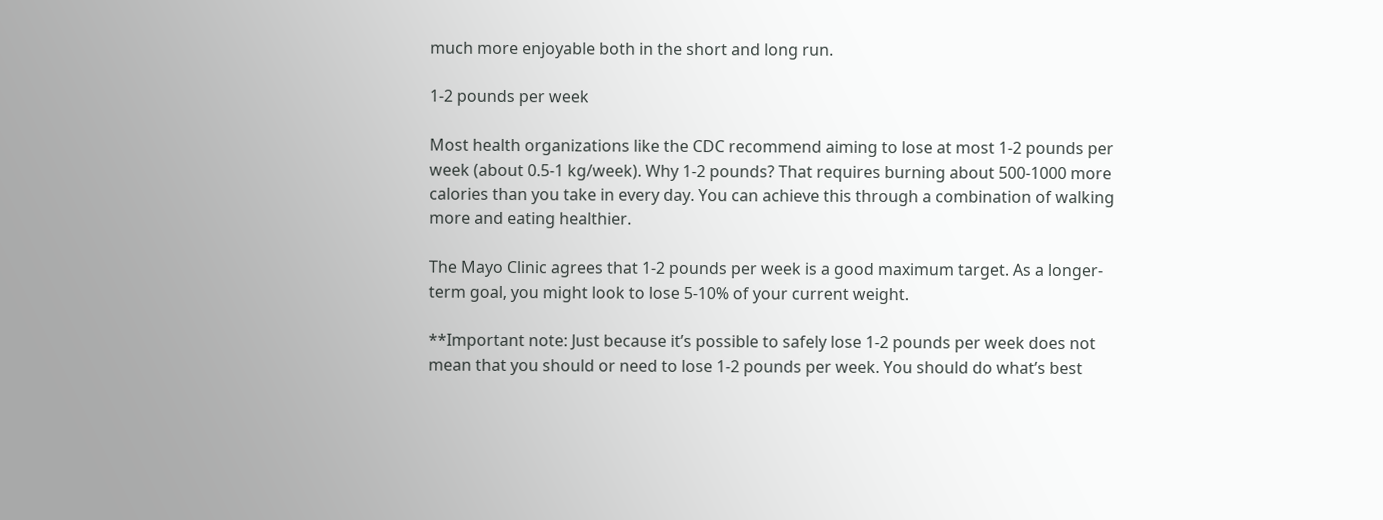much more enjoyable both in the short and long run.

1-2 pounds per week

Most health organizations like the CDC recommend aiming to lose at most 1-2 pounds per week (about 0.5-1 kg/week). Why 1-2 pounds? That requires burning about 500-1000 more calories than you take in every day. You can achieve this through a combination of walking more and eating healthier.

The Mayo Clinic agrees that 1-2 pounds per week is a good maximum target. As a longer-term goal, you might look to lose 5-10% of your current weight.

**Important note: Just because it’s possible to safely lose 1-2 pounds per week does not mean that you should or need to lose 1-2 pounds per week. You should do what’s best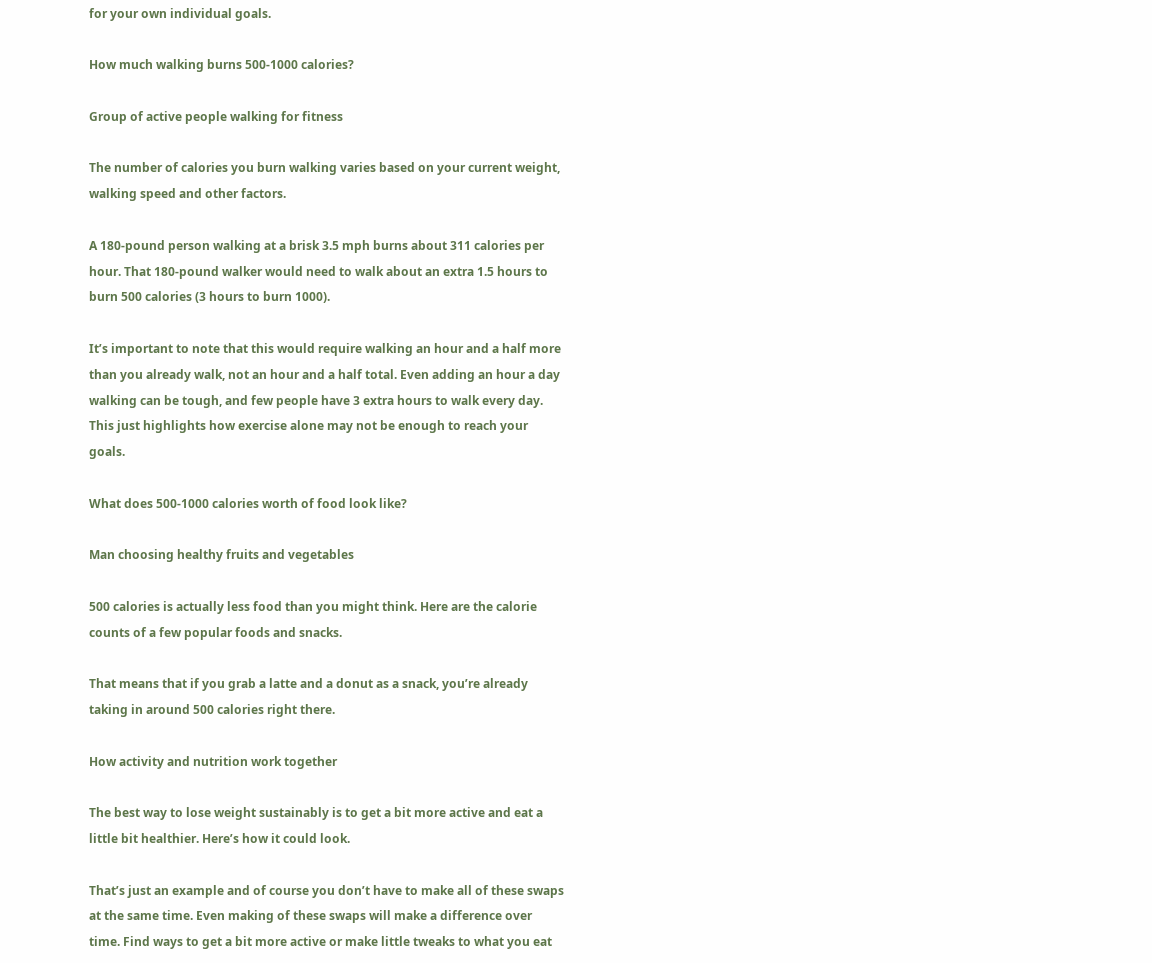for your own individual goals.

How much walking burns 500-1000 calories?

Group of active people walking for fitness

The number of calories you burn walking varies based on your current weight, walking speed and other factors.

A 180-pound person walking at a brisk 3.5 mph burns about 311 calories per hour. That 180-pound walker would need to walk about an extra 1.5 hours to burn 500 calories (3 hours to burn 1000).

It’s important to note that this would require walking an hour and a half more than you already walk, not an hour and a half total. Even adding an hour a day walking can be tough, and few people have 3 extra hours to walk every day. This just highlights how exercise alone may not be enough to reach your goals.

What does 500-1000 calories worth of food look like?

Man choosing healthy fruits and vegetables

500 calories is actually less food than you might think. Here are the calorie counts of a few popular foods and snacks.

That means that if you grab a latte and a donut as a snack, you’re already taking in around 500 calories right there.

How activity and nutrition work together

The best way to lose weight sustainably is to get a bit more active and eat a little bit healthier. Here’s how it could look.

That’s just an example and of course you don’t have to make all of these swaps at the same time. Even making of these swaps will make a difference over time. Find ways to get a bit more active or make little tweaks to what you eat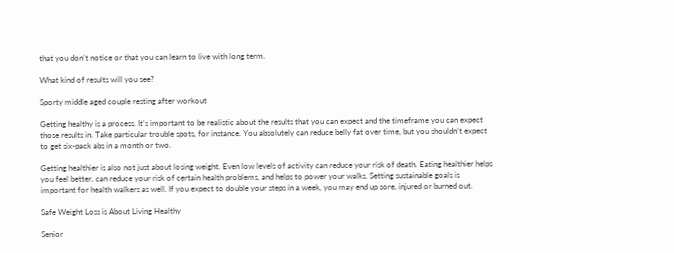that you don’t notice or that you can learn to live with long term.

What kind of results will you see?

Sporty middle aged couple resting after workout

Getting healthy is a process. It’s important to be realistic about the results that you can expect and the timeframe you can expect those results in. Take particular trouble spots, for instance. You absolutely can reduce belly fat over time, but you shouldn’t expect to get six-pack abs in a month or two.

Getting healthier is also not just about losing weight. Even low levels of activity can reduce your risk of death. Eating healthier helps you feel better, can reduce your risk of certain health problems, and helps to power your walks. Setting sustainable goals is important for health walkers as well. If you expect to double your steps in a week, you may end up sore, injured or burned out.

Safe Weight Loss is About Living Healthy

Senior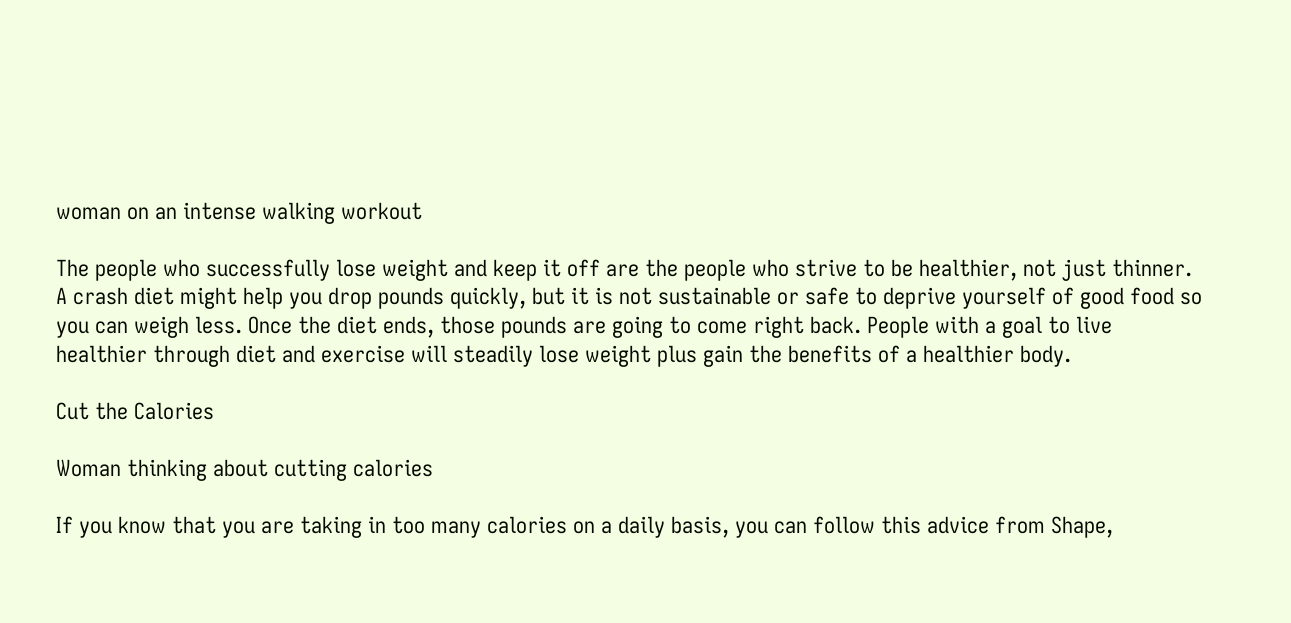woman on an intense walking workout

The people who successfully lose weight and keep it off are the people who strive to be healthier, not just thinner. A crash diet might help you drop pounds quickly, but it is not sustainable or safe to deprive yourself of good food so you can weigh less. Once the diet ends, those pounds are going to come right back. People with a goal to live healthier through diet and exercise will steadily lose weight plus gain the benefits of a healthier body.

Cut the Calories

Woman thinking about cutting calories

If you know that you are taking in too many calories on a daily basis, you can follow this advice from Shape,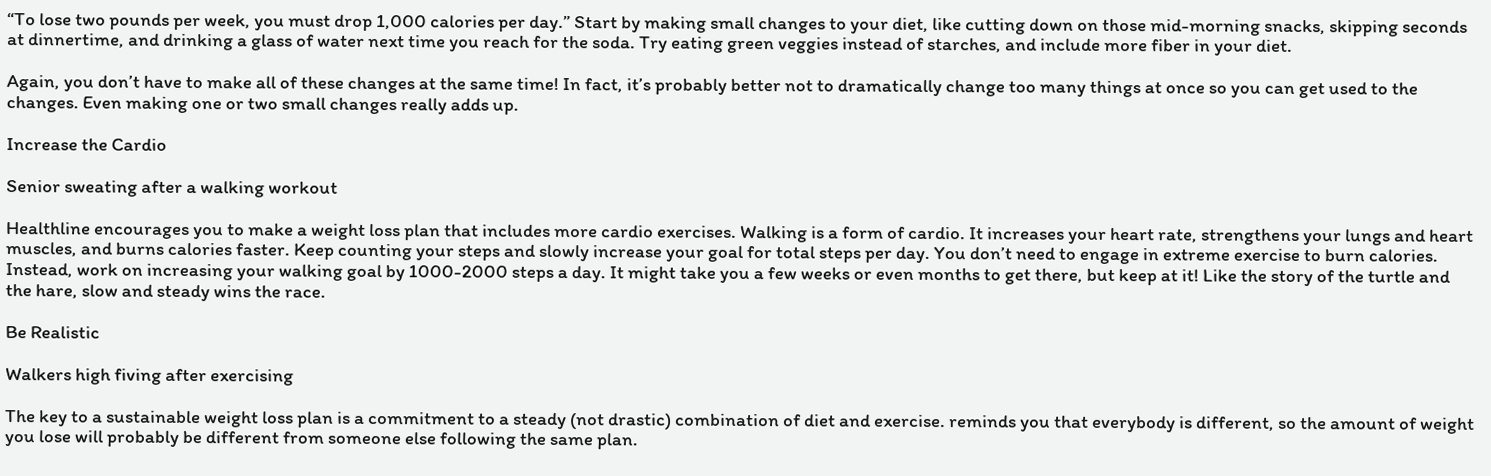“To lose two pounds per week, you must drop 1,000 calories per day.” Start by making small changes to your diet, like cutting down on those mid-morning snacks, skipping seconds at dinnertime, and drinking a glass of water next time you reach for the soda. Try eating green veggies instead of starches, and include more fiber in your diet.

Again, you don’t have to make all of these changes at the same time! In fact, it’s probably better not to dramatically change too many things at once so you can get used to the changes. Even making one or two small changes really adds up.

Increase the Cardio

Senior sweating after a walking workout

Healthline encourages you to make a weight loss plan that includes more cardio exercises. Walking is a form of cardio. It increases your heart rate, strengthens your lungs and heart muscles, and burns calories faster. Keep counting your steps and slowly increase your goal for total steps per day. You don’t need to engage in extreme exercise to burn calories. Instead, work on increasing your walking goal by 1000-2000 steps a day. It might take you a few weeks or even months to get there, but keep at it! Like the story of the turtle and the hare, slow and steady wins the race.

Be Realistic

Walkers high fiving after exercising

The key to a sustainable weight loss plan is a commitment to a steady (not drastic) combination of diet and exercise. reminds you that everybody is different, so the amount of weight you lose will probably be different from someone else following the same plan.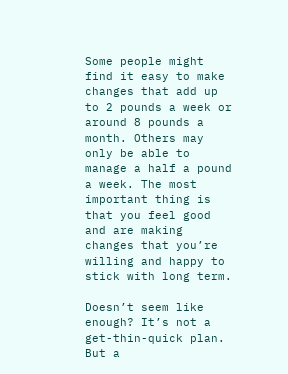Some people might find it easy to make changes that add up to 2 pounds a week or around 8 pounds a month. Others may only be able to manage a half a pound a week. The most important thing is that you feel good and are making changes that you’re willing and happy to stick with long term.

Doesn’t seem like enough? It’s not a get-thin-quick plan. But a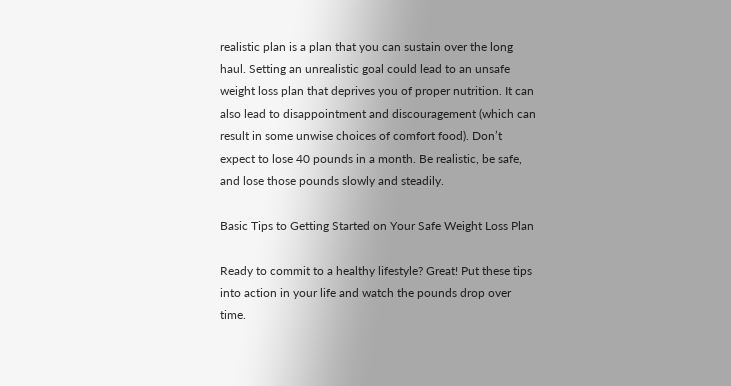realistic plan is a plan that you can sustain over the long haul. Setting an unrealistic goal could lead to an unsafe weight loss plan that deprives you of proper nutrition. It can also lead to disappointment and discouragement (which can result in some unwise choices of comfort food). Don’t expect to lose 40 pounds in a month. Be realistic, be safe, and lose those pounds slowly and steadily.

Basic Tips to Getting Started on Your Safe Weight Loss Plan

Ready to commit to a healthy lifestyle? Great! Put these tips into action in your life and watch the pounds drop over time.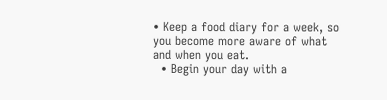• Keep a food diary for a week, so you become more aware of what and when you eat.
  • Begin your day with a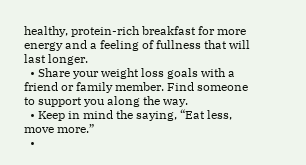healthy, protein-rich breakfast for more energy and a feeling of fullness that will last longer.
  • Share your weight loss goals with a friend or family member. Find someone to support you along the way.
  • Keep in mind the saying, “Eat less, move more.”
  •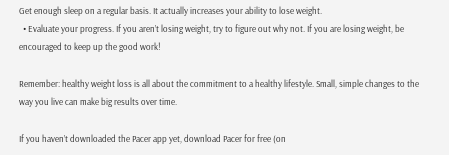Get enough sleep on a regular basis. It actually increases your ability to lose weight.
  • Evaluate your progress. If you aren’t losing weight, try to figure out why not. If you are losing weight, be encouraged to keep up the good work!

Remember: healthy weight loss is all about the commitment to a healthy lifestyle. Small, simple changes to the way you live can make big results over time.

If you haven’t downloaded the Pacer app yet, download Pacer for free (on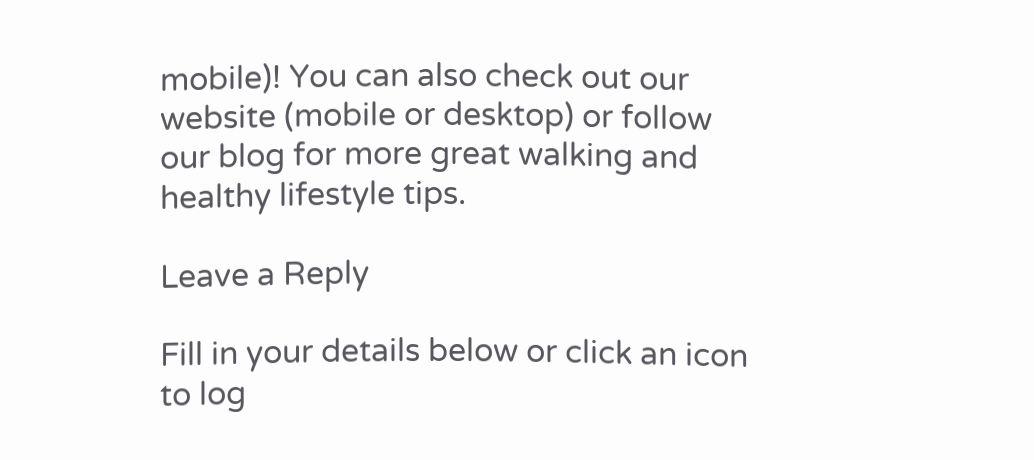mobile)! You can also check out our website (mobile or desktop) or follow our blog for more great walking and healthy lifestyle tips.

Leave a Reply

Fill in your details below or click an icon to log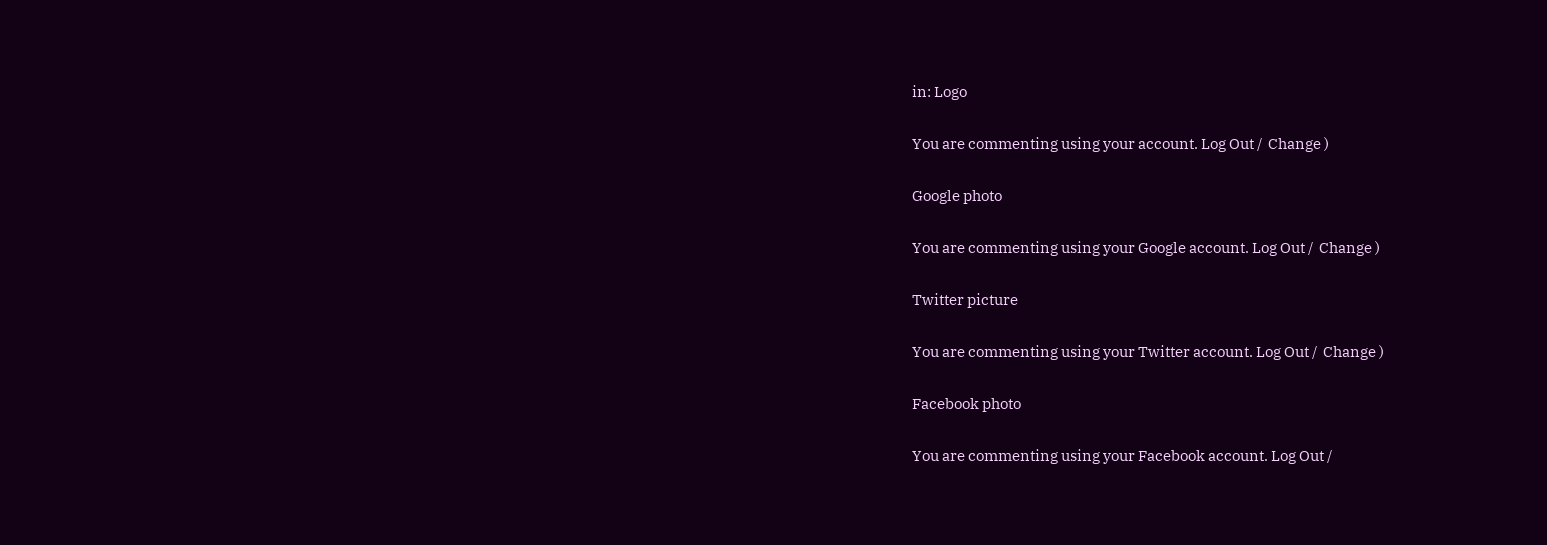in: Logo

You are commenting using your account. Log Out /  Change )

Google photo

You are commenting using your Google account. Log Out /  Change )

Twitter picture

You are commenting using your Twitter account. Log Out /  Change )

Facebook photo

You are commenting using your Facebook account. Log Out /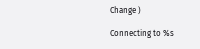Change )

Connecting to %s